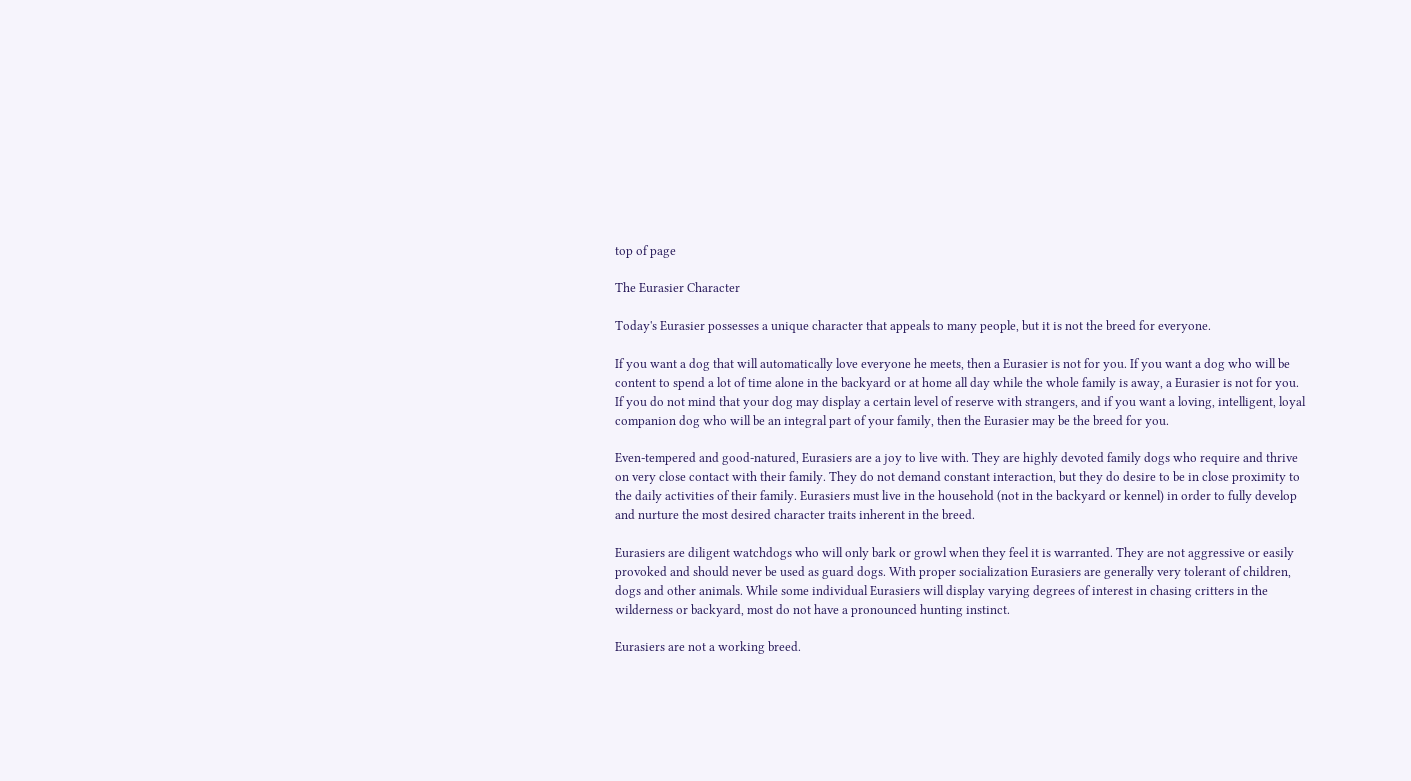top of page

The Eurasier Character

Today's Eurasier possesses a unique character that appeals to many people, but it is not the breed for everyone.

If you want a dog that will automatically love everyone he meets, then a Eurasier is not for you. If you want a dog who will be content to spend a lot of time alone in the backyard or at home all day while the whole family is away, a Eurasier is not for you. If you do not mind that your dog may display a certain level of reserve with strangers, and if you want a loving, intelligent, loyal companion dog who will be an integral part of your family, then the Eurasier may be the breed for you.

Even-tempered and good-natured, Eurasiers are a joy to live with. They are highly devoted family dogs who require and thrive on very close contact with their family. They do not demand constant interaction, but they do desire to be in close proximity to the daily activities of their family. Eurasiers must live in the household (not in the backyard or kennel) in order to fully develop and nurture the most desired character traits inherent in the breed.

Eurasiers are diligent watchdogs who will only bark or growl when they feel it is warranted. They are not aggressive or easily provoked and should never be used as guard dogs. With proper socialization Eurasiers are generally very tolerant of children, dogs and other animals. While some individual Eurasiers will display varying degrees of interest in chasing critters in the wilderness or backyard, most do not have a pronounced hunting instinct.

Eurasiers are not a working breed.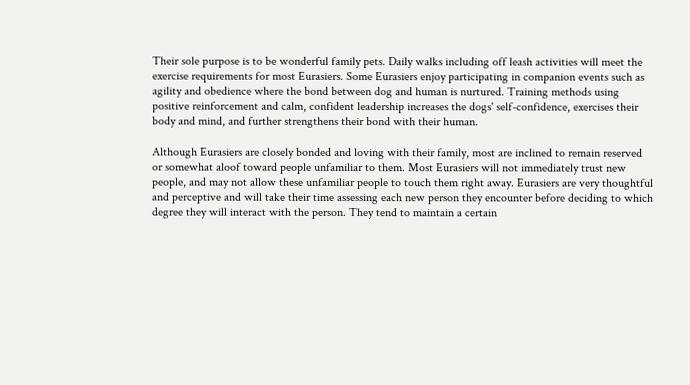Their sole purpose is to be wonderful family pets. Daily walks including off leash activities will meet the exercise requirements for most Eurasiers. Some Eurasiers enjoy participating in companion events such as agility and obedience where the bond between dog and human is nurtured. Training methods using positive reinforcement and calm, confident leadership increases the dogs' self-confidence, exercises their body and mind, and further strengthens their bond with their human.

Although Eurasiers are closely bonded and loving with their family, most are inclined to remain reserved or somewhat aloof toward people unfamiliar to them. Most Eurasiers will not immediately trust new people, and may not allow these unfamiliar people to touch them right away. Eurasiers are very thoughtful and perceptive and will take their time assessing each new person they encounter before deciding to which degree they will interact with the person. They tend to maintain a certain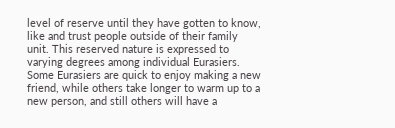level of reserve until they have gotten to know, like and trust people outside of their family unit. This reserved nature is expressed to varying degrees among individual Eurasiers. Some Eurasiers are quick to enjoy making a new friend, while others take longer to warm up to a new person, and still others will have a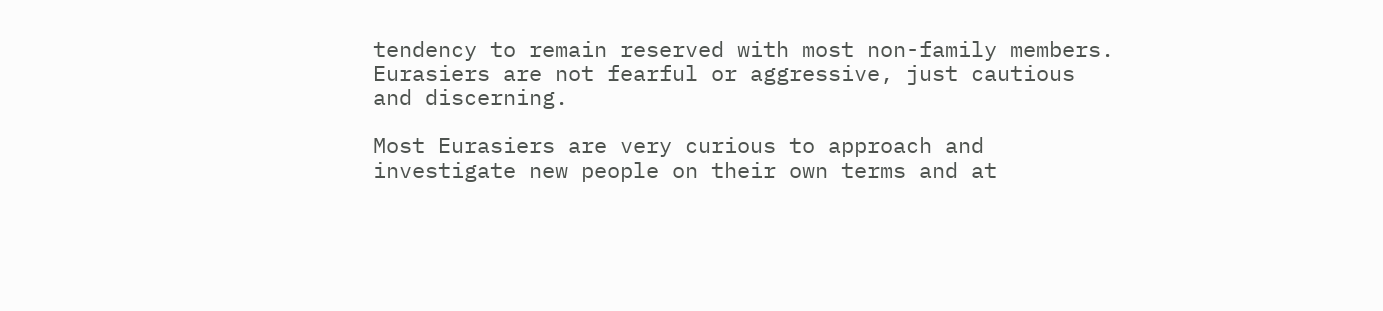tendency to remain reserved with most non-family members. Eurasiers are not fearful or aggressive, just cautious and discerning.

Most Eurasiers are very curious to approach and investigate new people on their own terms and at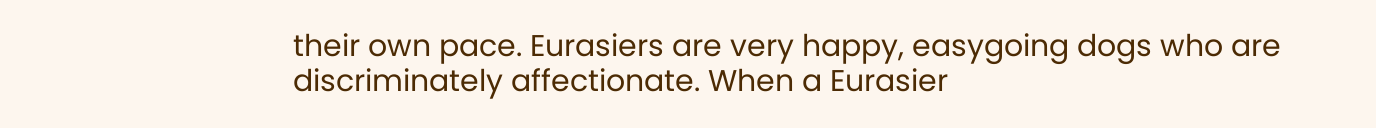their own pace. Eurasiers are very happy, easygoing dogs who are discriminately affectionate. When a Eurasier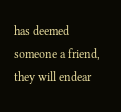has deemed someone a friend, they will endear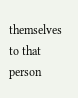themselves to that person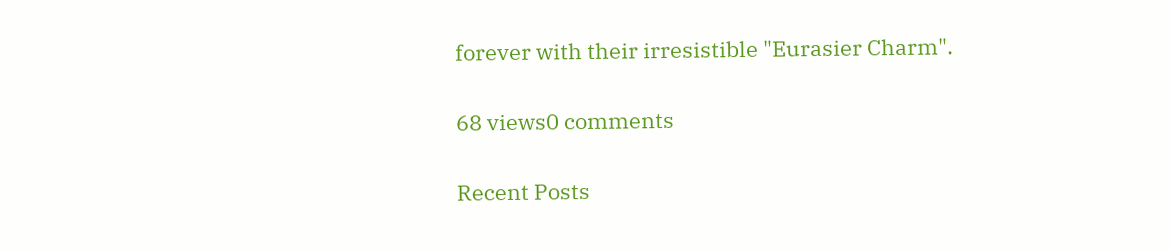forever with their irresistible "Eurasier Charm".

68 views0 comments

Recent Posts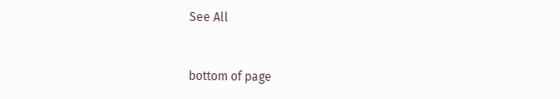See All


bottom of page